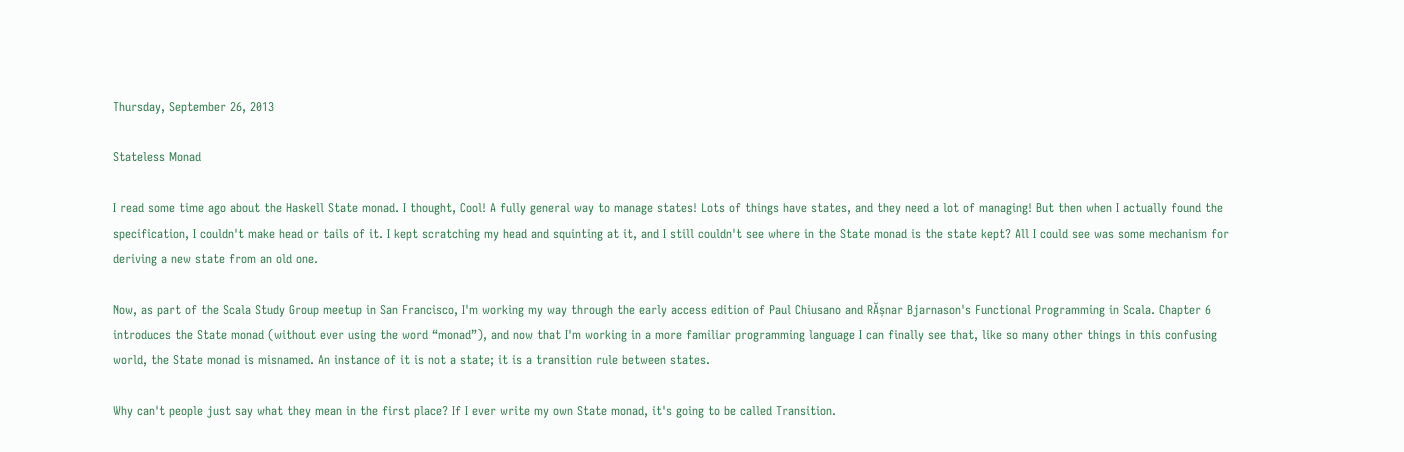Thursday, September 26, 2013

Stateless Monad

I read some time ago about the Haskell State monad. I thought, Cool! A fully general way to manage states! Lots of things have states, and they need a lot of managing! But then when I actually found the specification, I couldn't make head or tails of it. I kept scratching my head and squinting at it, and I still couldn't see where in the State monad is the state kept? All I could see was some mechanism for deriving a new state from an old one.

Now, as part of the Scala Study Group meetup in San Francisco, I'm working my way through the early access edition of Paul Chiusano and RĂșnar Bjarnason's Functional Programming in Scala. Chapter 6 introduces the State monad (without ever using the word “monad”), and now that I'm working in a more familiar programming language I can finally see that, like so many other things in this confusing world, the State monad is misnamed. An instance of it is not a state; it is a transition rule between states.

Why can't people just say what they mean in the first place? If I ever write my own State monad, it's going to be called Transition.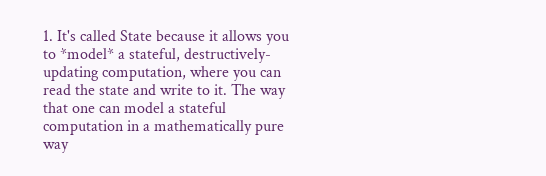1. It's called State because it allows you to *model* a stateful, destructively-updating computation, where you can read the state and write to it. The way that one can model a stateful computation in a mathematically pure way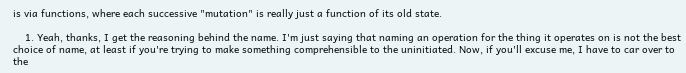is via functions, where each successive "mutation" is really just a function of its old state.

    1. Yeah, thanks, I get the reasoning behind the name. I'm just saying that naming an operation for the thing it operates on is not the best choice of name, at least if you're trying to make something comprehensible to the uninitiated. Now, if you'll excuse me, I have to car over to the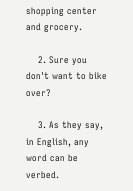shopping center and grocery.

    2. Sure you don't want to bike over?

    3. As they say, in English, any word can be verbed.